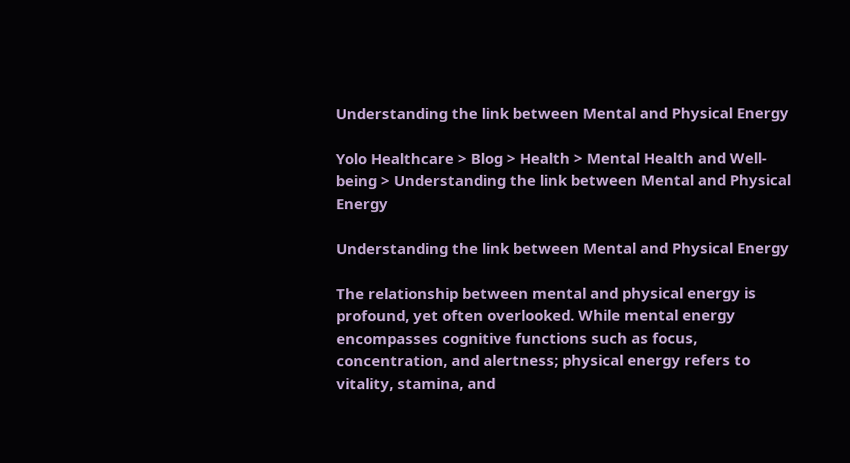Understanding the link between Mental and Physical Energy

Yolo Healthcare > Blog > Health > Mental Health and Well-being > Understanding the link between Mental and Physical Energy

Understanding the link between Mental and Physical Energy

The relationship between mental and physical energy is profound, yet often overlooked. While mental energy encompasses cognitive functions such as focus, concentration, and alertness; physical energy refers to vitality, stamina, and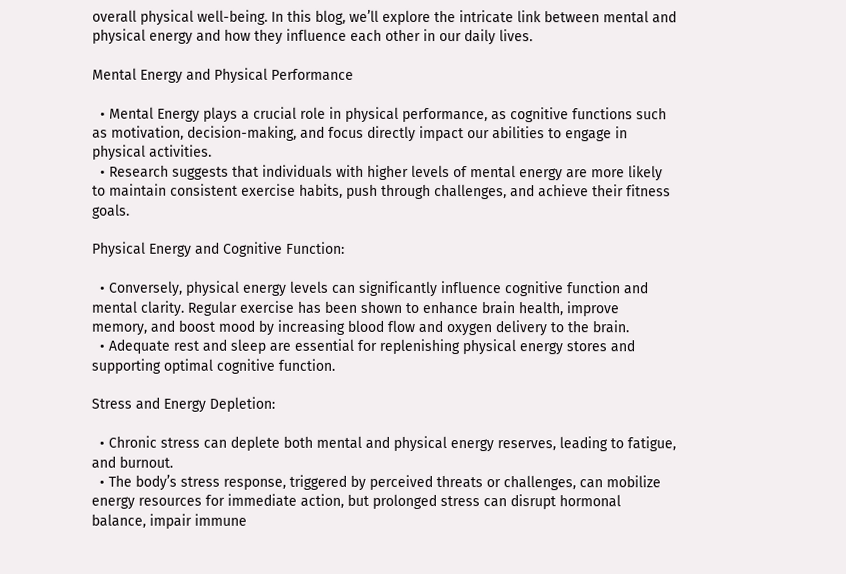overall physical well-being. In this blog, we’ll explore the intricate link between mental and physical energy and how they influence each other in our daily lives.

Mental Energy and Physical Performance

  • Mental Energy plays a crucial role in physical performance, as cognitive functions such as motivation, decision-making, and focus directly impact our abilities to engage in physical activities.
  • Research suggests that individuals with higher levels of mental energy are more likely to maintain consistent exercise habits, push through challenges, and achieve their fitness goals.

Physical Energy and Cognitive Function:

  • Conversely, physical energy levels can significantly influence cognitive function and mental clarity. Regular exercise has been shown to enhance brain health, improve memory, and boost mood by increasing blood flow and oxygen delivery to the brain.
  • Adequate rest and sleep are essential for replenishing physical energy stores and supporting optimal cognitive function.

Stress and Energy Depletion:

  • Chronic stress can deplete both mental and physical energy reserves, leading to fatigue, and burnout.
  • The body’s stress response, triggered by perceived threats or challenges, can mobilize energy resources for immediate action, but prolonged stress can disrupt hormonal balance, impair immune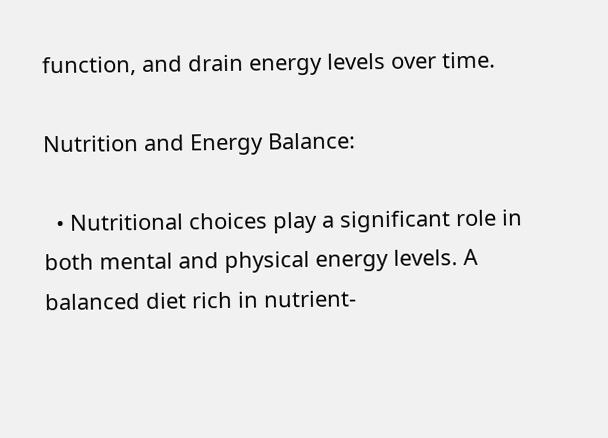function, and drain energy levels over time.

Nutrition and Energy Balance:

  • Nutritional choices play a significant role in both mental and physical energy levels. A balanced diet rich in nutrient-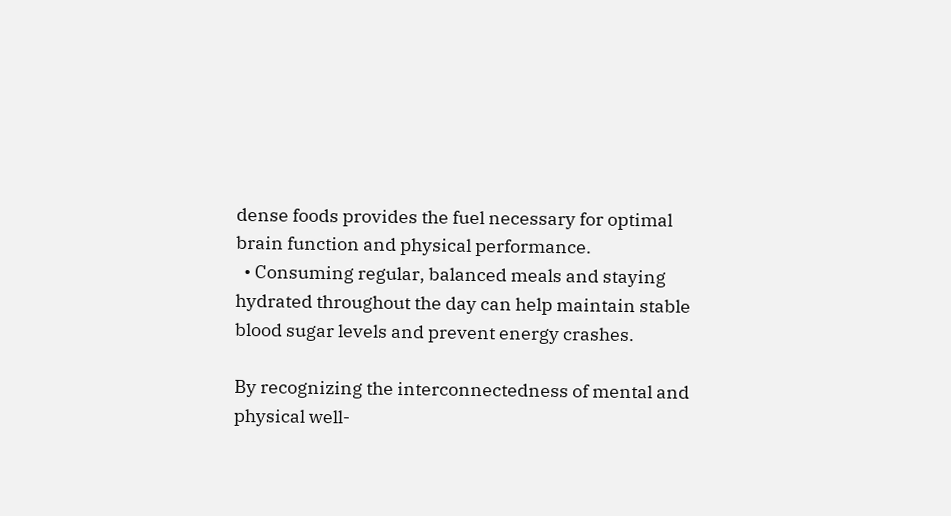dense foods provides the fuel necessary for optimal brain function and physical performance.
  • Consuming regular, balanced meals and staying hydrated throughout the day can help maintain stable blood sugar levels and prevent energy crashes.

By recognizing the interconnectedness of mental and physical well-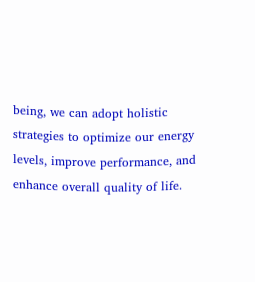being, we can adopt holistic strategies to optimize our energy levels, improve performance, and enhance overall quality of life.